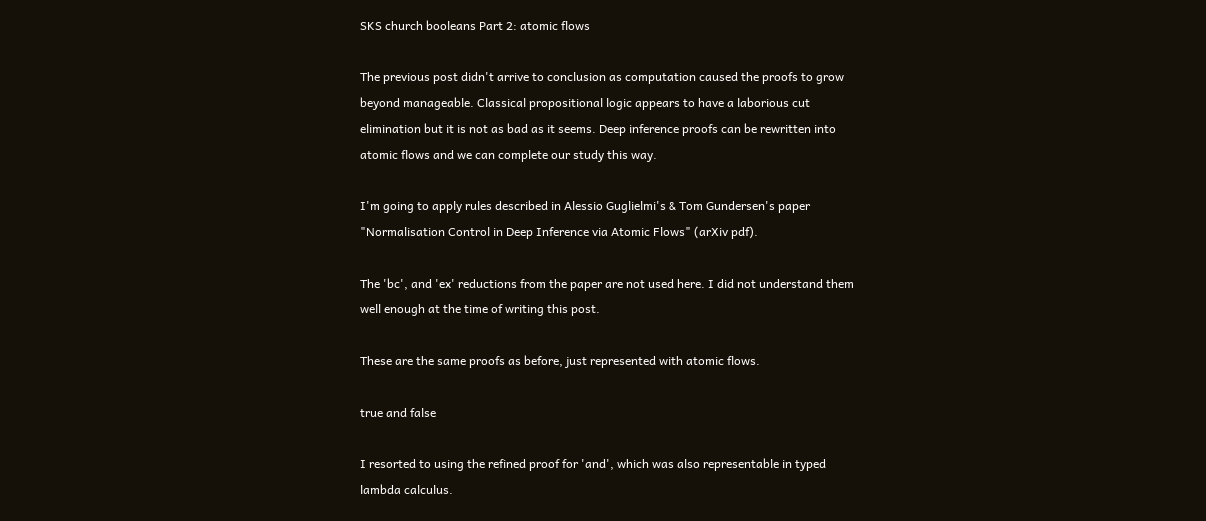SKS church booleans Part 2: atomic flows

The previous post didn't arrive to conclusion as computation caused the proofs to grow beyond manageable. Classical propositional logic appears to have a laborious cut elimination but it is not as bad as it seems. Deep inference proofs can be rewritten into atomic flows and we can complete our study this way.

I'm going to apply rules described in Alessio Guglielmi's & Tom Gundersen's paper "Normalisation Control in Deep Inference via Atomic Flows" (arXiv pdf).

The 'bc', and 'ex' reductions from the paper are not used here. I did not understand them well enough at the time of writing this post.

These are the same proofs as before, just represented with atomic flows.

true and false

I resorted to using the refined proof for 'and', which was also representable in typed lambda calculus.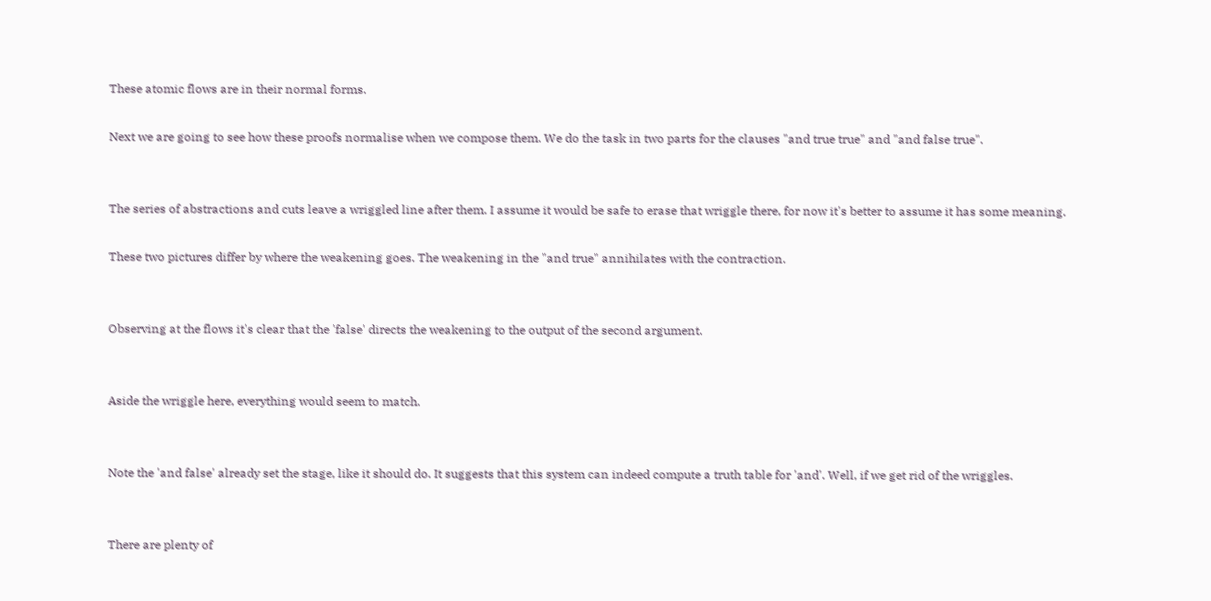These atomic flows are in their normal forms.

Next we are going to see how these proofs normalise when we compose them. We do the task in two parts for the clauses "and true true" and "and false true".


The series of abstractions and cuts leave a wriggled line after them. I assume it would be safe to erase that wriggle there, for now it's better to assume it has some meaning.

These two pictures differ by where the weakening goes. The weakening in the "and true" annihilates with the contraction.


Observing at the flows it's clear that the 'false' directs the weakening to the output of the second argument.


Aside the wriggle here, everything would seem to match.


Note the 'and false' already set the stage, like it should do. It suggests that this system can indeed compute a truth table for 'and'. Well, if we get rid of the wriggles.


There are plenty of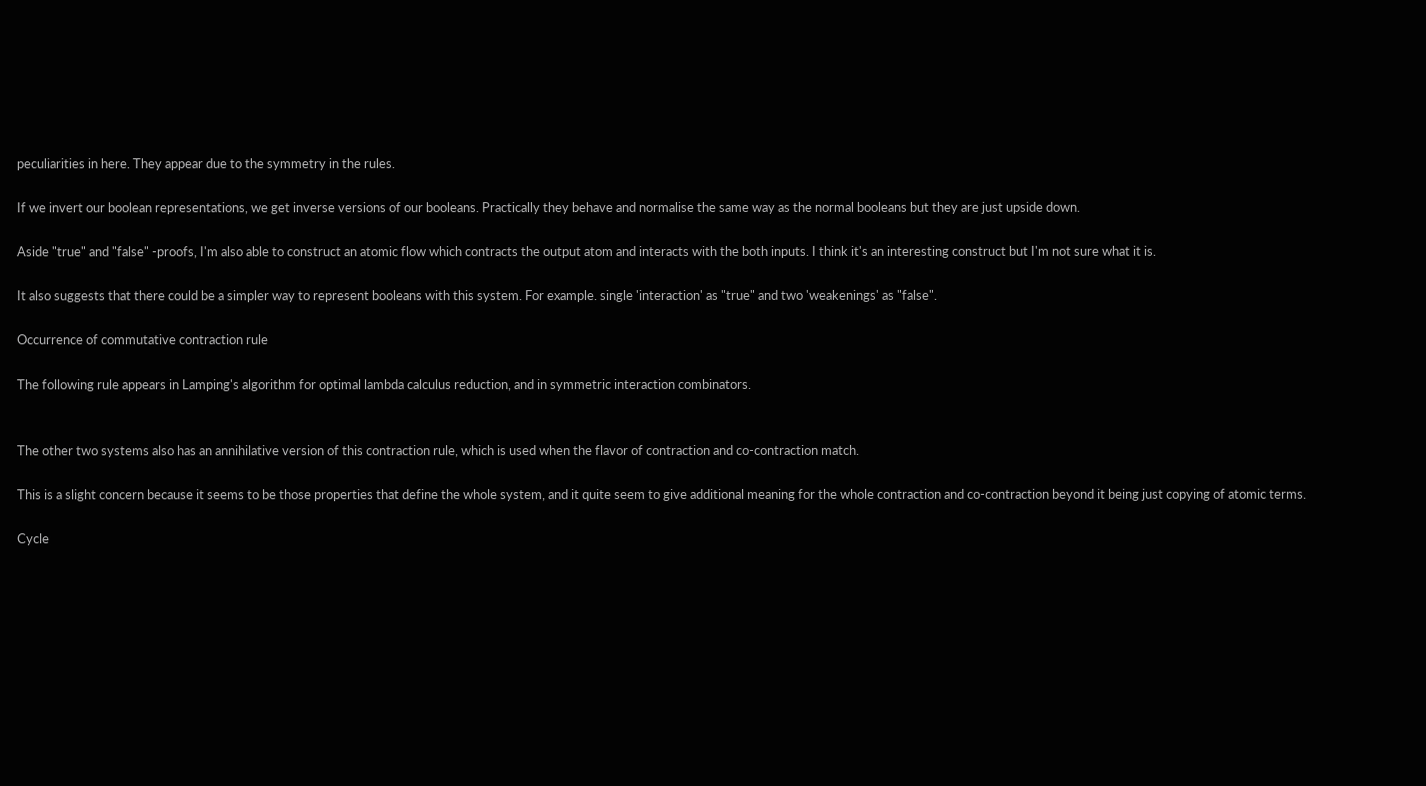peculiarities in here. They appear due to the symmetry in the rules.

If we invert our boolean representations, we get inverse versions of our booleans. Practically they behave and normalise the same way as the normal booleans but they are just upside down.

Aside "true" and "false" -proofs, I'm also able to construct an atomic flow which contracts the output atom and interacts with the both inputs. I think it's an interesting construct but I'm not sure what it is.

It also suggests that there could be a simpler way to represent booleans with this system. For example. single 'interaction' as "true" and two 'weakenings' as "false".

Occurrence of commutative contraction rule

The following rule appears in Lamping's algorithm for optimal lambda calculus reduction, and in symmetric interaction combinators.


The other two systems also has an annihilative version of this contraction rule, which is used when the flavor of contraction and co-contraction match.

This is a slight concern because it seems to be those properties that define the whole system, and it quite seem to give additional meaning for the whole contraction and co-contraction beyond it being just copying of atomic terms.

Cycle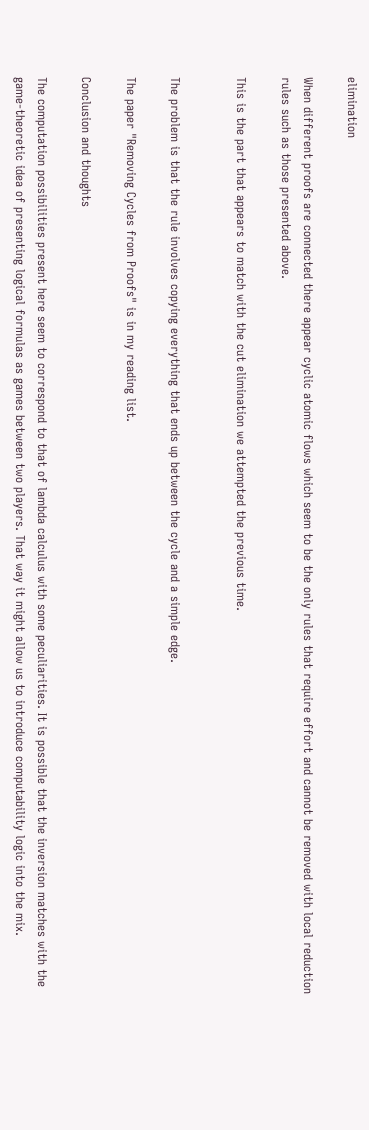elimination

When different proofs are connected there appear cyclic atomic flows which seem to be the only rules that require effort and cannot be removed with local reduction rules such as those presented above.

This is the part that appears to match with the cut elimination we attempted the previous time.


The problem is that the rule involves copying everything that ends up between the cycle and a simple edge.

The paper "Removing Cycles from Proofs" is in my reading list.

Conclusion and thoughts

The computation possibilities present here seem to correspond to that of lambda calculus with some peculiarities. It is possible that the inversion matches with the game-theoretic idea of presenting logical formulas as games between two players. That way it might allow us to introduce computability logic into the mix.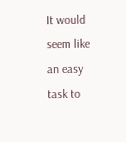It would seem like an easy task to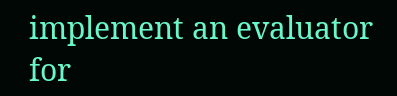implement an evaluator for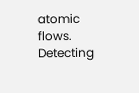atomic flows. Detecting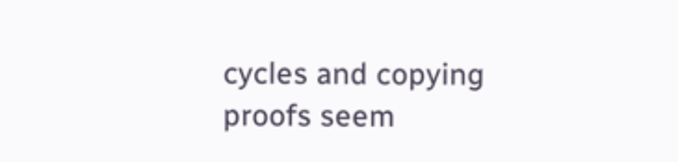cycles and copying proofs seem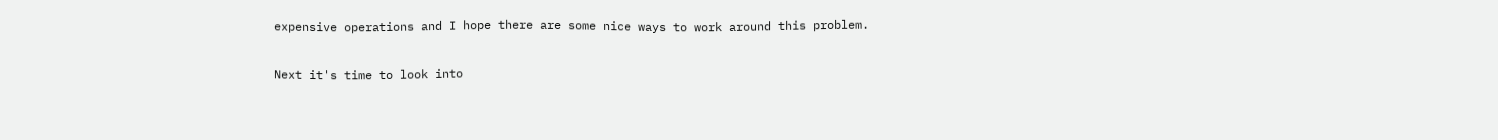expensive operations and I hope there are some nice ways to work around this problem.

Next it's time to look into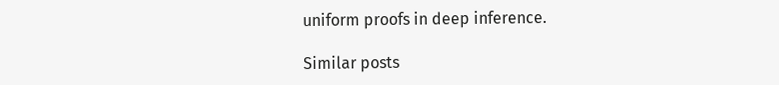uniform proofs in deep inference.

Similar posts